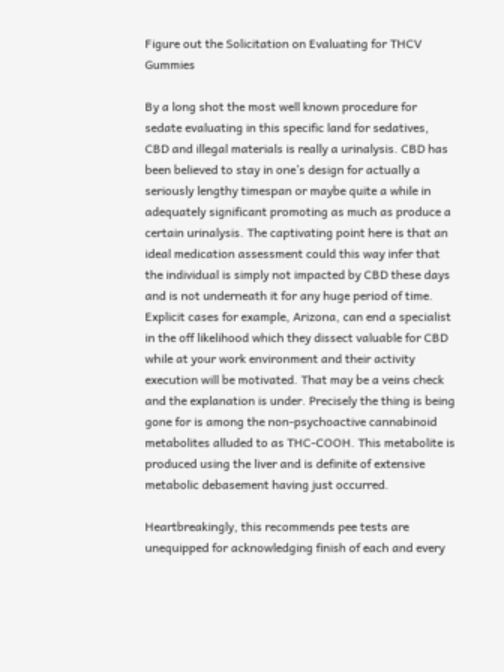Figure out the Solicitation on Evaluating for THCV Gummies

By a long shot the most well known procedure for sedate evaluating in this specific land for sedatives, CBD and illegal materials is really a urinalysis. CBD has been believed to stay in one’s design for actually a seriously lengthy timespan or maybe quite a while in adequately significant promoting as much as produce a certain urinalysis. The captivating point here is that an ideal medication assessment could this way infer that the individual is simply not impacted by CBD these days and is not underneath it for any huge period of time. Explicit cases for example, Arizona, can end a specialist in the off likelihood which they dissect valuable for CBD while at your work environment and their activity execution will be motivated. That may be a veins check and the explanation is under. Precisely the thing is being gone for is among the non-psychoactive cannabinoid metabolites alluded to as THC-COOH. This metabolite is produced using the liver and is definite of extensive metabolic debasement having just occurred.

Heartbreakingly, this recommends pee tests are unequipped for acknowledging finish of each and every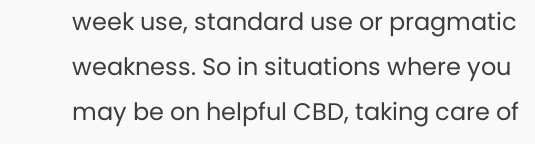week use, standard use or pragmatic weakness. So in situations where you may be on helpful CBD, taking care of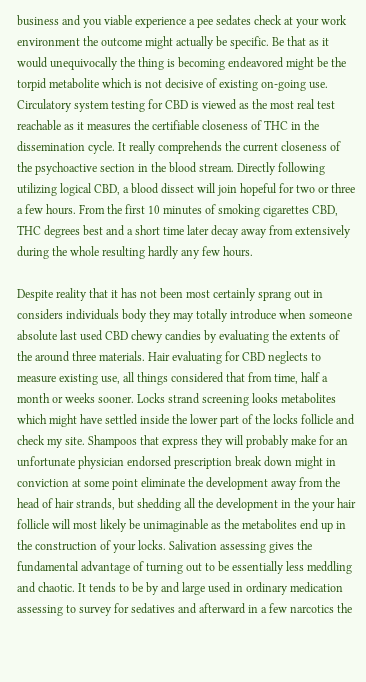business and you viable experience a pee sedates check at your work environment the outcome might actually be specific. Be that as it would unequivocally the thing is becoming endeavored might be the torpid metabolite which is not decisive of existing on-going use. Circulatory system testing for CBD is viewed as the most real test reachable as it measures the certifiable closeness of THC in the dissemination cycle. It really comprehends the current closeness of the psychoactive section in the blood stream. Directly following utilizing logical CBD, a blood dissect will join hopeful for two or three a few hours. From the first 10 minutes of smoking cigarettes CBD, THC degrees best and a short time later decay away from extensively during the whole resulting hardly any few hours.

Despite reality that it has not been most certainly sprang out in considers individuals body they may totally introduce when someone absolute last used CBD chewy candies by evaluating the extents of the around three materials. Hair evaluating for CBD neglects to measure existing use, all things considered that from time, half a month or weeks sooner. Locks strand screening looks metabolites which might have settled inside the lower part of the locks follicle and check my site. Shampoos that express they will probably make for an unfortunate physician endorsed prescription break down might in conviction at some point eliminate the development away from the head of hair strands, but shedding all the development in the your hair follicle will most likely be unimaginable as the metabolites end up in the construction of your locks. Salivation assessing gives the fundamental advantage of turning out to be essentially less meddling and chaotic. It tends to be by and large used in ordinary medication assessing to survey for sedatives and afterward in a few narcotics the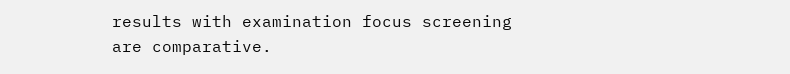results with examination focus screening are comparative.